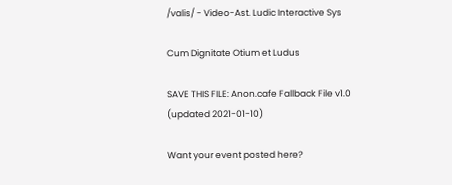/valis/ - Video-Ast. Ludic Interactive Sys

Cum Dignitate Otium et Ludus

SAVE THIS FILE: Anon.cafe Fallback File v1.0 (updated 2021-01-10)

Want your event posted here?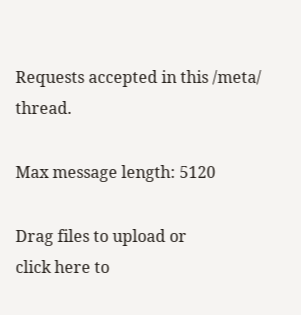Requests accepted in this /meta/ thread.

Max message length: 5120

Drag files to upload or
click here to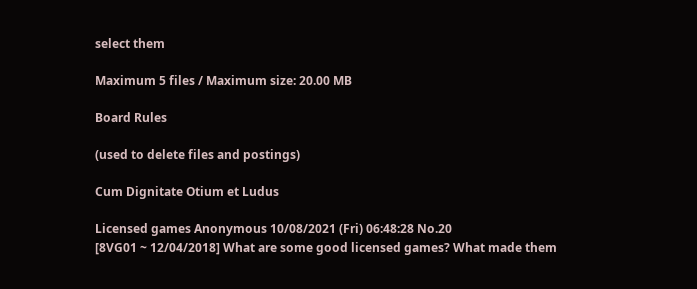select them

Maximum 5 files / Maximum size: 20.00 MB

Board Rules

(used to delete files and postings)

Cum Dignitate Otium et Ludus

Licensed games Anonymous 10/08/2021 (Fri) 06:48:28 No.20
[8VG01 ~ 12/04/2018] What are some good licensed games? What made them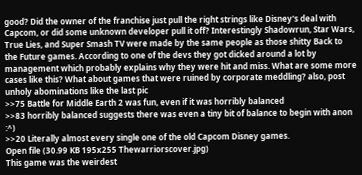good? Did the owner of the franchise just pull the right strings like Disney's deal with Capcom, or did some unknown developer pull it off? Interestingly Shadowrun, Star Wars, True Lies, and Super Smash TV were made by the same people as those shitty Back to the Future games. According to one of the devs they got dicked around a lot by management which probably explains why they were hit and miss. What are some more cases like this? What about games that were ruined by corporate meddling? also, post unholy abominations like the last pic
>>75 Battle for Middle Earth 2 was fun, even if it was horribly balanced
>>83 horribly balanced suggests there was even a tiny bit of balance to begin with anon :^)
>>20 Literally almost every single one of the old Capcom Disney games.
Open file (30.99 KB 195x255 Thewarriorscover.jpg)
This game was the weirdest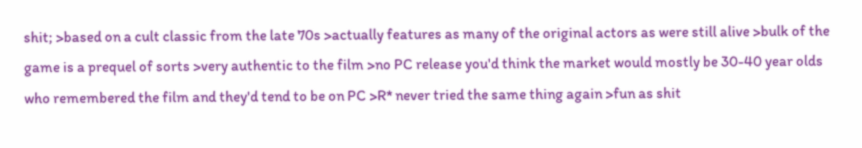shit; >based on a cult classic from the late 70s >actually features as many of the original actors as were still alive >bulk of the game is a prequel of sorts >very authentic to the film >no PC release you'd think the market would mostly be 30-40 year olds who remembered the film and they'd tend to be on PC >R* never tried the same thing again >fun as shit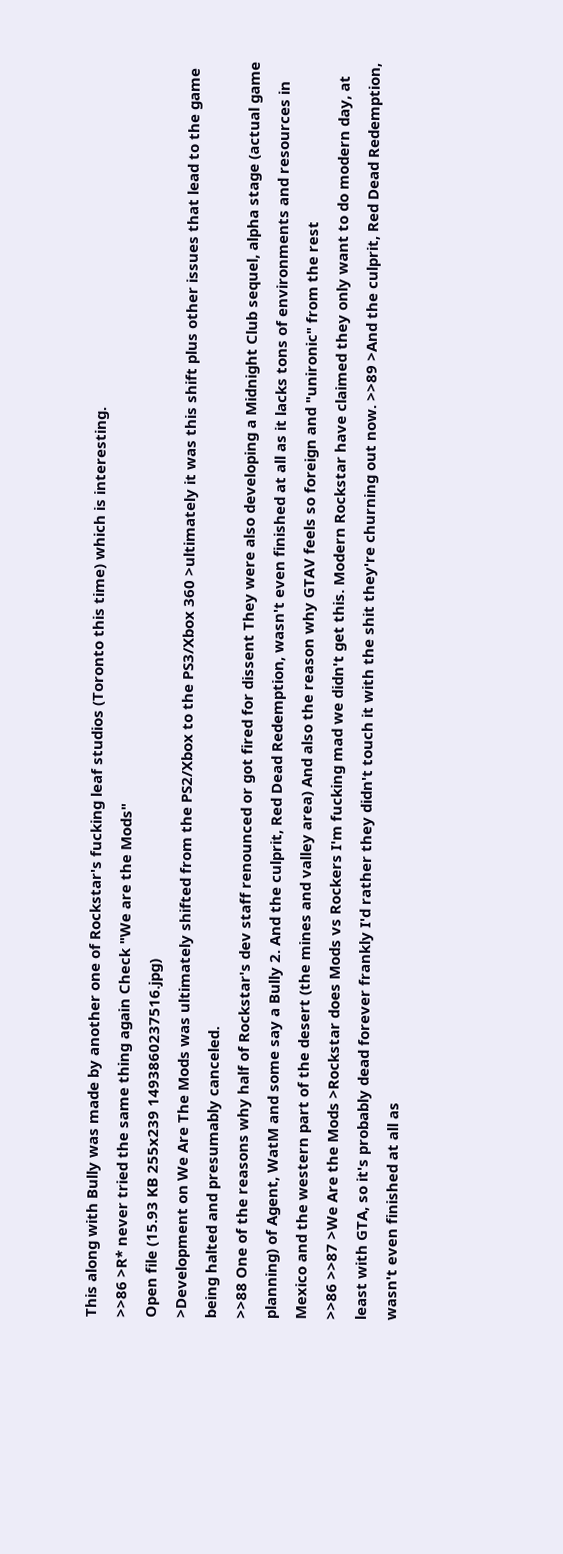This along with Bully was made by another one of Rockstar's fucking leaf studios (Toronto this time) which is interesting.
>>86 >R* never tried the same thing again Check "We are the Mods"
Open file (15.93 KB 255x239 1493860237516.jpg)
>Development on We Are The Mods was ultimately shifted from the PS2/Xbox to the PS3/Xbox 360 >ultimately it was this shift plus other issues that lead to the game being halted and presumably canceled.
>>88 One of the reasons why half of Rockstar's dev staff renounced or got fired for dissent They were also developing a Midnight Club sequel, alpha stage (actual game planning) of Agent, WatM and some say a Bully 2. And the culprit, Red Dead Redemption, wasn't even finished at all as it lacks tons of environments and resources in Mexico and the western part of the desert (the mines and valley area) And also the reason why GTAV feels so foreign and "unironic" from the rest
>>86 >>87 >We Are the Mods >Rockstar does Mods vs Rockers I'm fucking mad we didn't get this. Modern Rockstar have claimed they only want to do modern day, at least with GTA, so it's probably dead forever frankly I'd rather they didn't touch it with the shit they're churning out now. >>89 >And the culprit, Red Dead Redemption, wasn't even finished at all as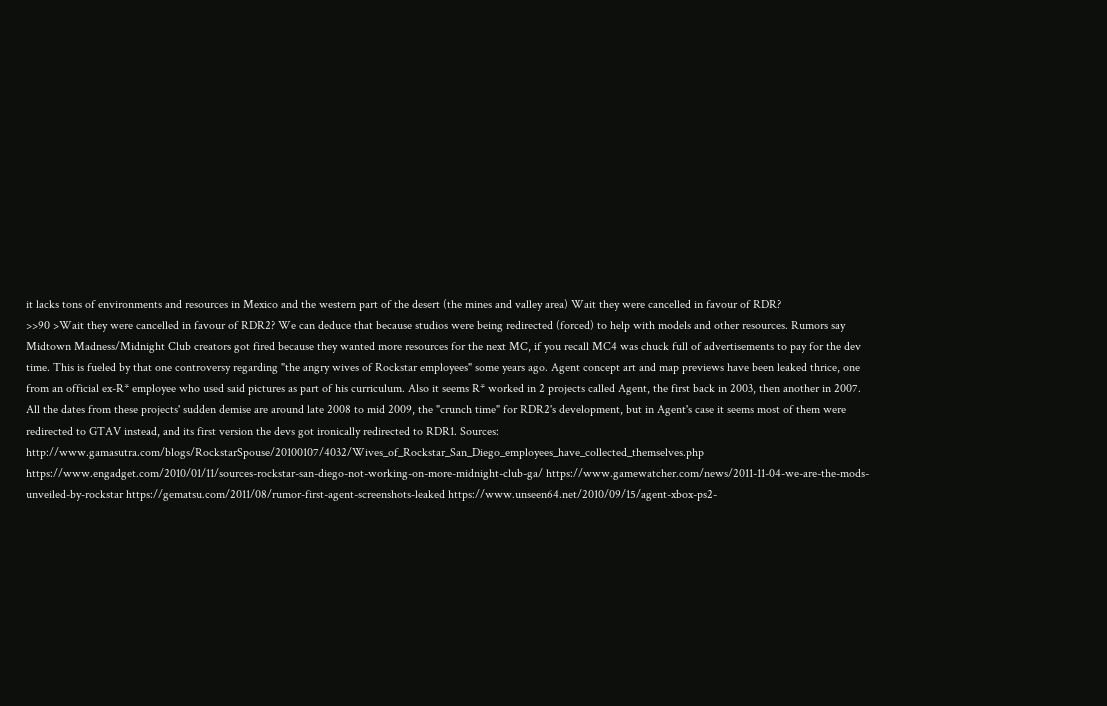it lacks tons of environments and resources in Mexico and the western part of the desert (the mines and valley area) Wait they were cancelled in favour of RDR?
>>90 >Wait they were cancelled in favour of RDR2? We can deduce that because studios were being redirected (forced) to help with models and other resources. Rumors say Midtown Madness/Midnight Club creators got fired because they wanted more resources for the next MC, if you recall MC4 was chuck full of advertisements to pay for the dev time. This is fueled by that one controversy regarding "the angry wives of Rockstar employees" some years ago. Agent concept art and map previews have been leaked thrice, one from an official ex-R* employee who used said pictures as part of his curriculum. Also it seems R* worked in 2 projects called Agent, the first back in 2003, then another in 2007. All the dates from these projects' sudden demise are around late 2008 to mid 2009, the "crunch time" for RDR2's development, but in Agent's case it seems most of them were redirected to GTAV instead, and its first version the devs got ironically redirected to RDR1. Sources: http://www.gamasutra.com/blogs/RockstarSpouse/20100107/4032/Wives_of_Rockstar_San_Diego_employees_have_collected_themselves.php https://www.engadget.com/2010/01/11/sources-rockstar-san-diego-not-working-on-more-midnight-club-ga/ https://www.gamewatcher.com/news/2011-11-04-we-are-the-mods-unveiled-by-rockstar https://gematsu.com/2011/08/rumor-first-agent-screenshots-leaked https://www.unseen64.net/2010/09/15/agent-xbox-ps2-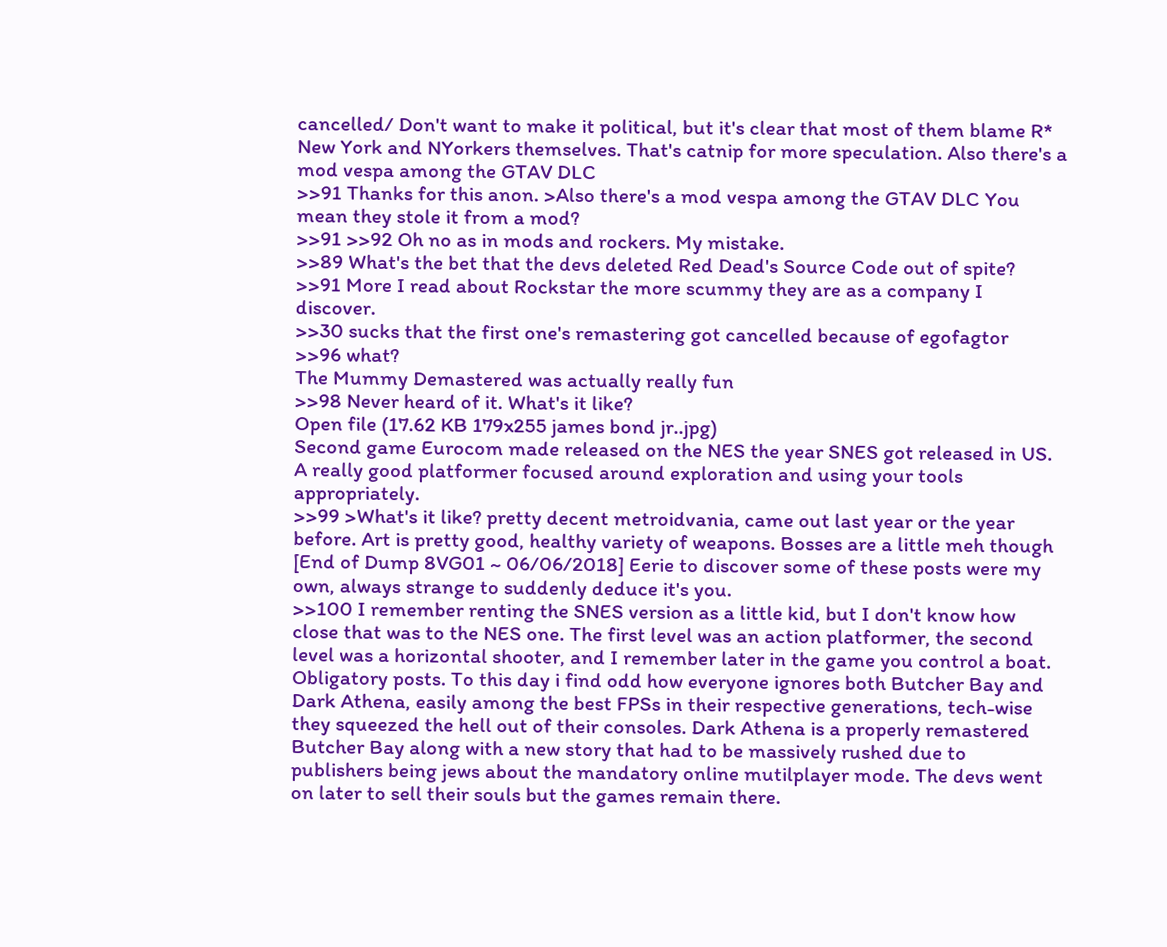cancelled/ Don't want to make it political, but it's clear that most of them blame R* New York and NYorkers themselves. That's catnip for more speculation. Also there's a mod vespa among the GTAV DLC
>>91 Thanks for this anon. >Also there's a mod vespa among the GTAV DLC You mean they stole it from a mod?
>>91 >>92 Oh no as in mods and rockers. My mistake.
>>89 What's the bet that the devs deleted Red Dead's Source Code out of spite?
>>91 More I read about Rockstar the more scummy they are as a company I discover.
>>30 sucks that the first one's remastering got cancelled because of egofagtor
>>96 what?
The Mummy Demastered was actually really fun
>>98 Never heard of it. What's it like?
Open file (17.62 KB 179x255 james bond jr..jpg)
Second game Eurocom made released on the NES the year SNES got released in US. A really good platformer focused around exploration and using your tools appropriately.
>>99 >What's it like? pretty decent metroidvania, came out last year or the year before. Art is pretty good, healthy variety of weapons. Bosses are a little meh though
[End of Dump 8VG01 ~ 06/06/2018] Eerie to discover some of these posts were my own, always strange to suddenly deduce it's you.
>>100 I remember renting the SNES version as a little kid, but I don't know how close that was to the NES one. The first level was an action platformer, the second level was a horizontal shooter, and I remember later in the game you control a boat.
Obligatory posts. To this day i find odd how everyone ignores both Butcher Bay and Dark Athena, easily among the best FPSs in their respective generations, tech-wise they squeezed the hell out of their consoles. Dark Athena is a properly remastered Butcher Bay along with a new story that had to be massively rushed due to publishers being jews about the mandatory online mutilplayer mode. The devs went on later to sell their souls but the games remain there.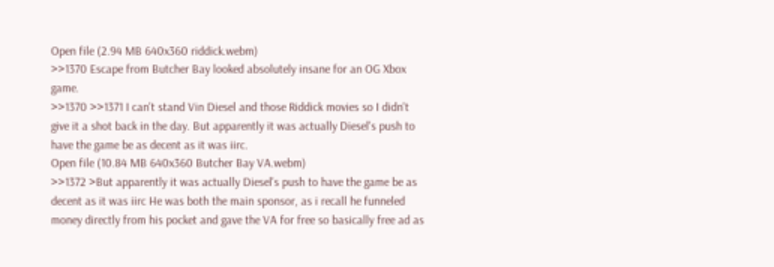Open file (2.94 MB 640x360 riddick.webm)
>>1370 Escape from Butcher Bay looked absolutely insane for an OG Xbox game.
>>1370 >>1371 I can't stand Vin Diesel and those Riddick movies so I didn't give it a shot back in the day. But apparently it was actually Diesel's push to have the game be as decent as it was iirc.
Open file (10.84 MB 640x360 Butcher Bay VA.webm)
>>1372 >But apparently it was actually Diesel's push to have the game be as decent as it was iirc He was both the main sponsor, as i recall he funneled money directly from his pocket and gave the VA for free so basically free ad as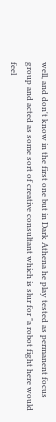well, and don't know in the first one but in Dark Athena he play tested as permanent focus group and acted as some sort of creative consultant which is slur for "a robot fight here would feel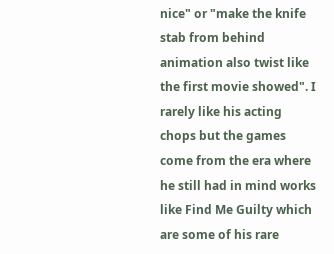nice" or "make the knife stab from behind animation also twist like the first movie showed". I rarely like his acting chops but the games come from the era where he still had in mind works like Find Me Guilty which are some of his rare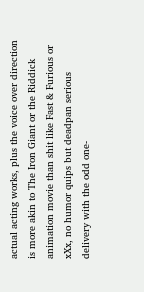actual acting works, plus the voice over direction is more akin to The Iron Giant or the Riddick animation movie than shit like Fast & Furious or xXx, no humor quips but deadpan serious delivery with the odd one-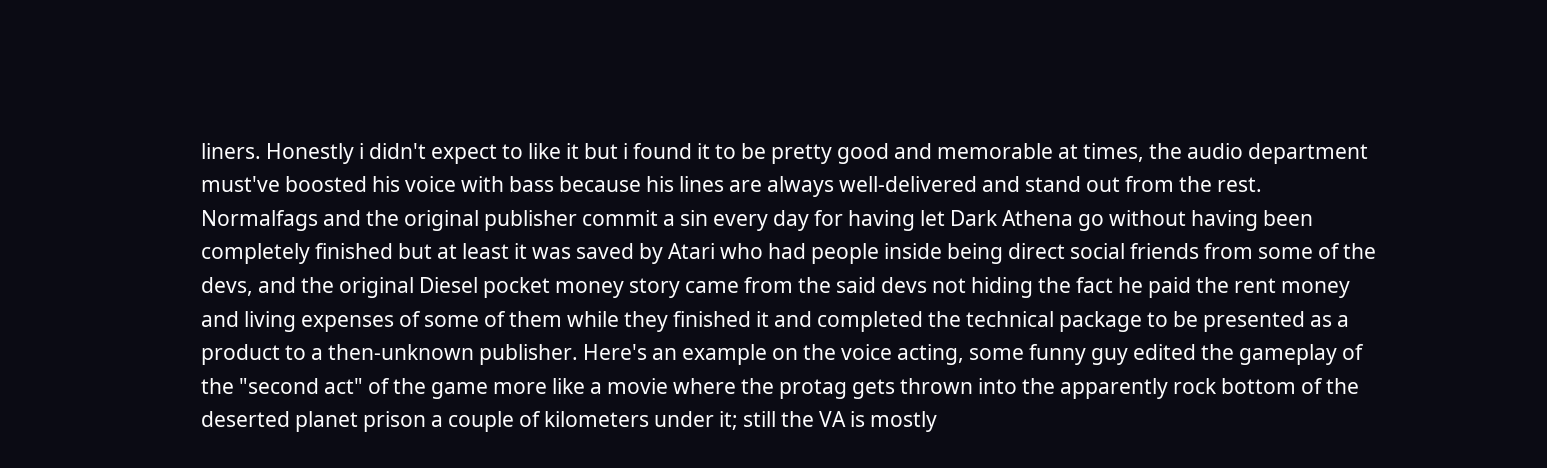liners. Honestly i didn't expect to like it but i found it to be pretty good and memorable at times, the audio department must've boosted his voice with bass because his lines are always well-delivered and stand out from the rest. Normalfags and the original publisher commit a sin every day for having let Dark Athena go without having been completely finished but at least it was saved by Atari who had people inside being direct social friends from some of the devs, and the original Diesel pocket money story came from the said devs not hiding the fact he paid the rent money and living expenses of some of them while they finished it and completed the technical package to be presented as a product to a then-unknown publisher. Here's an example on the voice acting, some funny guy edited the gameplay of the "second act" of the game more like a movie where the protag gets thrown into the apparently rock bottom of the deserted planet prison a couple of kilometers under it; still the VA is mostly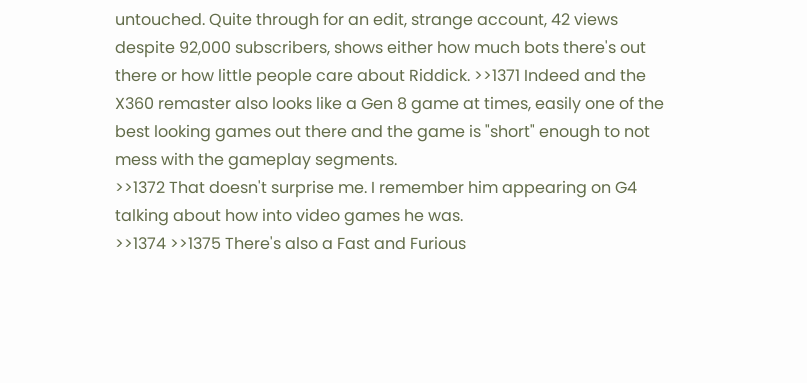untouched. Quite through for an edit, strange account, 42 views despite 92,000 subscribers, shows either how much bots there's out there or how little people care about Riddick. >>1371 Indeed and the X360 remaster also looks like a Gen 8 game at times, easily one of the best looking games out there and the game is "short" enough to not mess with the gameplay segments.
>>1372 That doesn't surprise me. I remember him appearing on G4 talking about how into video games he was.
>>1374 >>1375 There's also a Fast and Furious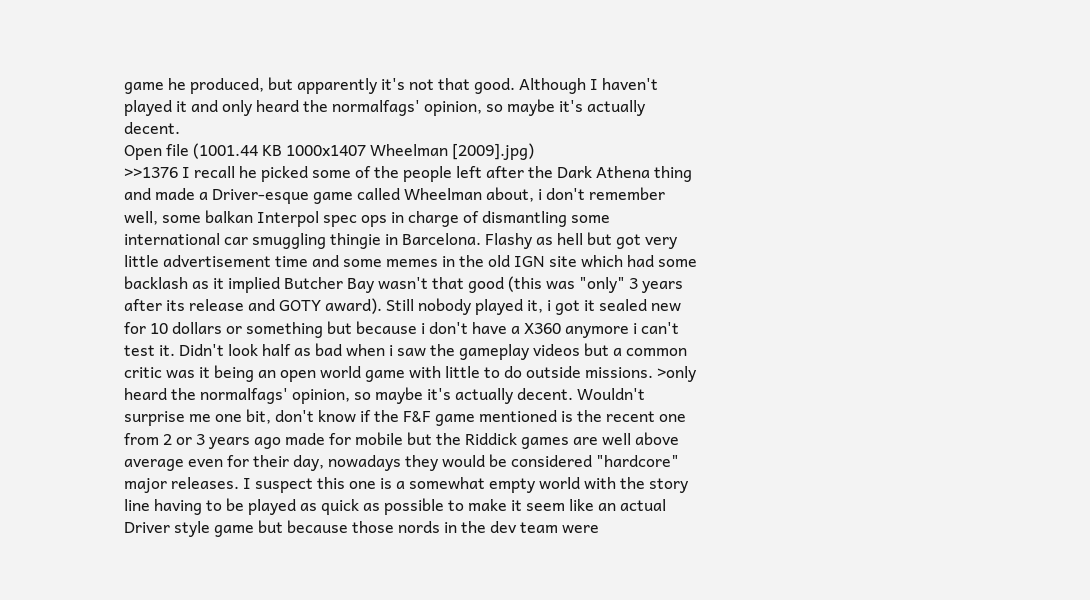game he produced, but apparently it's not that good. Although I haven't played it and only heard the normalfags' opinion, so maybe it's actually decent.
Open file (1001.44 KB 1000x1407 Wheelman [2009].jpg)
>>1376 I recall he picked some of the people left after the Dark Athena thing and made a Driver-esque game called Wheelman about, i don't remember well, some balkan Interpol spec ops in charge of dismantling some international car smuggling thingie in Barcelona. Flashy as hell but got very little advertisement time and some memes in the old IGN site which had some backlash as it implied Butcher Bay wasn't that good (this was "only" 3 years after its release and GOTY award). Still nobody played it, i got it sealed new for 10 dollars or something but because i don't have a X360 anymore i can't test it. Didn't look half as bad when i saw the gameplay videos but a common critic was it being an open world game with little to do outside missions. >only heard the normalfags' opinion, so maybe it's actually decent. Wouldn't surprise me one bit, don't know if the F&F game mentioned is the recent one from 2 or 3 years ago made for mobile but the Riddick games are well above average even for their day, nowadays they would be considered "hardcore" major releases. I suspect this one is a somewhat empty world with the story line having to be played as quick as possible to make it seem like an actual Driver style game but because those nords in the dev team were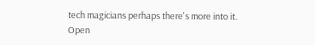tech magicians perhaps there's more into it.
Open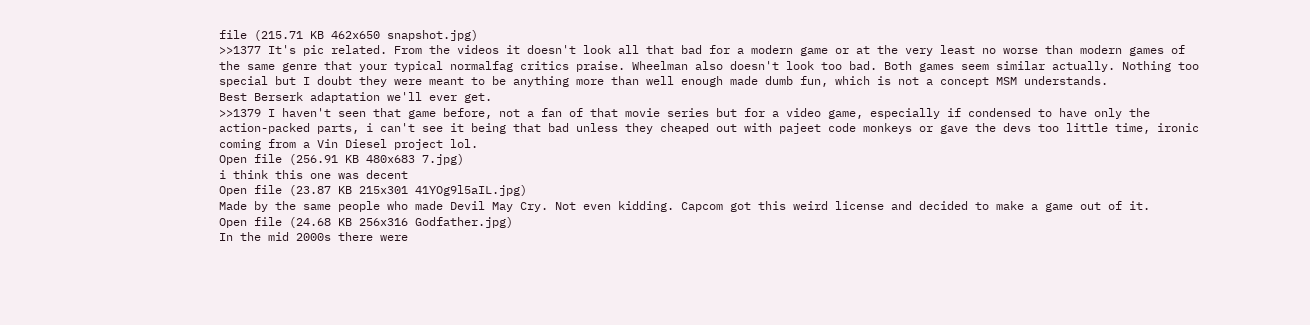file (215.71 KB 462x650 snapshot.jpg)
>>1377 It's pic related. From the videos it doesn't look all that bad for a modern game or at the very least no worse than modern games of the same genre that your typical normalfag critics praise. Wheelman also doesn't look too bad. Both games seem similar actually. Nothing too special but I doubt they were meant to be anything more than well enough made dumb fun, which is not a concept MSM understands.
Best Berserk adaptation we'll ever get.
>>1379 I haven't seen that game before, not a fan of that movie series but for a video game, especially if condensed to have only the action-packed parts, i can't see it being that bad unless they cheaped out with pajeet code monkeys or gave the devs too little time, ironic coming from a Vin Diesel project lol.
Open file (256.91 KB 480x683 7.jpg)
i think this one was decent
Open file (23.87 KB 215x301 41YOg9l5aIL.jpg)
Made by the same people who made Devil May Cry. Not even kidding. Capcom got this weird license and decided to make a game out of it.
Open file (24.68 KB 256x316 Godfather.jpg)
In the mid 2000s there were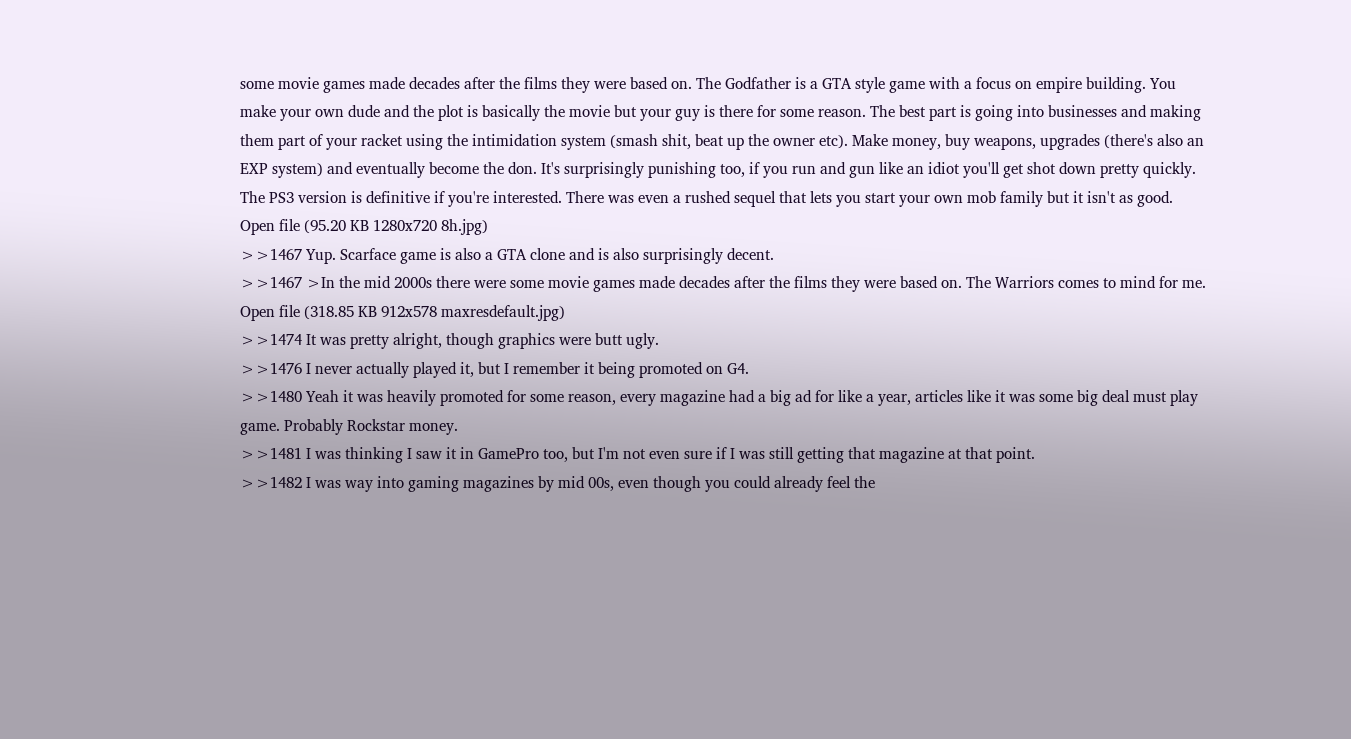some movie games made decades after the films they were based on. The Godfather is a GTA style game with a focus on empire building. You make your own dude and the plot is basically the movie but your guy is there for some reason. The best part is going into businesses and making them part of your racket using the intimidation system (smash shit, beat up the owner etc). Make money, buy weapons, upgrades (there's also an EXP system) and eventually become the don. It's surprisingly punishing too, if you run and gun like an idiot you'll get shot down pretty quickly. The PS3 version is definitive if you're interested. There was even a rushed sequel that lets you start your own mob family but it isn't as good.
Open file (95.20 KB 1280x720 8h.jpg)
>>1467 Yup. Scarface game is also a GTA clone and is also surprisingly decent.
>>1467 >In the mid 2000s there were some movie games made decades after the films they were based on. The Warriors comes to mind for me.
Open file (318.85 KB 912x578 maxresdefault.jpg)
>>1474 It was pretty alright, though graphics were butt ugly.
>>1476 I never actually played it, but I remember it being promoted on G4.
>>1480 Yeah it was heavily promoted for some reason, every magazine had a big ad for like a year, articles like it was some big deal must play game. Probably Rockstar money.
>>1481 I was thinking I saw it in GamePro too, but I'm not even sure if I was still getting that magazine at that point.
>>1482 I was way into gaming magazines by mid 00s, even though you could already feel the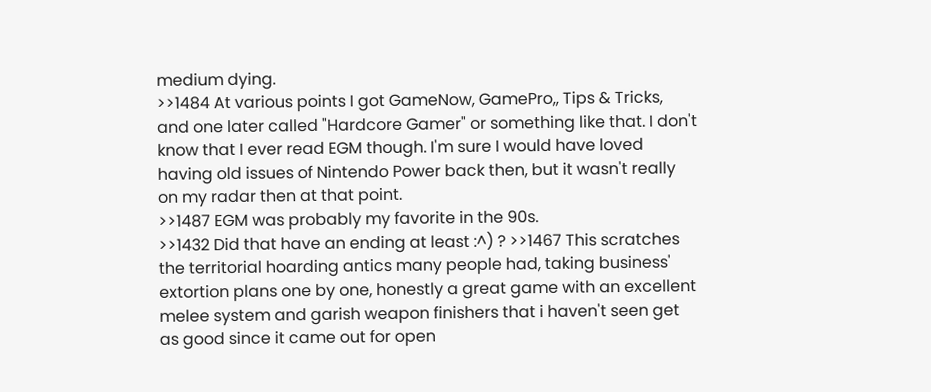medium dying.
>>1484 At various points I got GameNow, GamePro,, Tips & Tricks, and one later called "Hardcore Gamer" or something like that. I don't know that I ever read EGM though. I'm sure I would have loved having old issues of Nintendo Power back then, but it wasn't really on my radar then at that point.
>>1487 EGM was probably my favorite in the 90s.
>>1432 Did that have an ending at least :^) ? >>1467 This scratches the territorial hoarding antics many people had, taking business' extortion plans one by one, honestly a great game with an excellent melee system and garish weapon finishers that i haven't seen get as good since it came out for open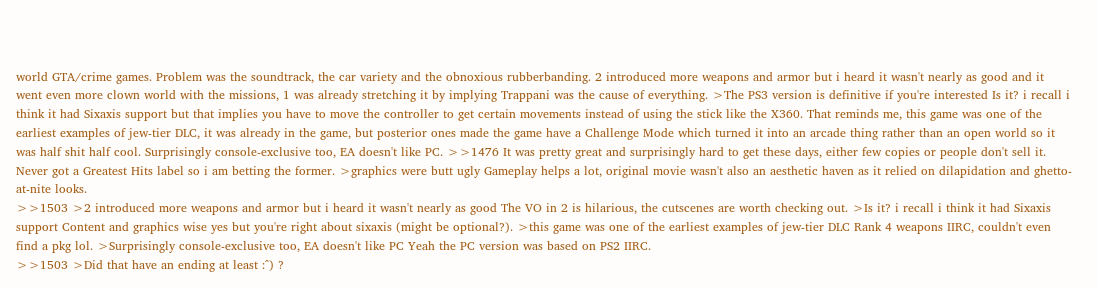world GTA/crime games. Problem was the soundtrack, the car variety and the obnoxious rubberbanding. 2 introduced more weapons and armor but i heard it wasn't nearly as good and it went even more clown world with the missions, 1 was already stretching it by implying Trappani was the cause of everything. >The PS3 version is definitive if you're interested Is it? i recall i think it had Sixaxis support but that implies you have to move the controller to get certain movements instead of using the stick like the X360. That reminds me, this game was one of the earliest examples of jew-tier DLC, it was already in the game, but posterior ones made the game have a Challenge Mode which turned it into an arcade thing rather than an open world so it was half shit half cool. Surprisingly console-exclusive too, EA doesn't like PC. >>1476 It was pretty great and surprisingly hard to get these days, either few copies or people don't sell it. Never got a Greatest Hits label so i am betting the former. >graphics were butt ugly Gameplay helps a lot, original movie wasn't also an aesthetic haven as it relied on dilapidation and ghetto-at-nite looks.
>>1503 >2 introduced more weapons and armor but i heard it wasn't nearly as good The VO in 2 is hilarious, the cutscenes are worth checking out. >Is it? i recall i think it had Sixaxis support Content and graphics wise yes but you're right about sixaxis (might be optional?). >this game was one of the earliest examples of jew-tier DLC Rank 4 weapons IIRC, couldn't even find a pkg lol. >Surprisingly console-exclusive too, EA doesn't like PC Yeah the PC version was based on PS2 IIRC.
>>1503 >Did that have an ending at least :^) ?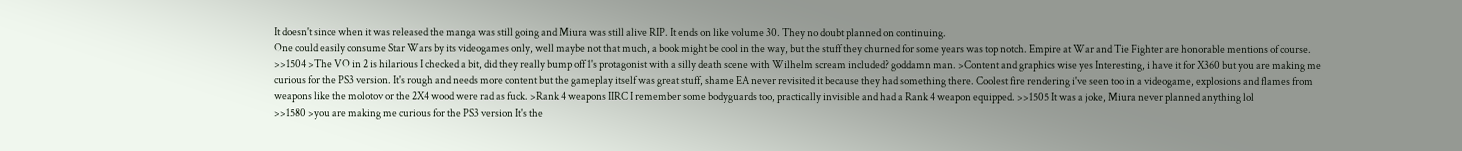It doesn't since when it was released the manga was still going and Miura was still alive RIP. It ends on like volume 30. They no doubt planned on continuing.
One could easily consume Star Wars by its videogames only, well maybe not that much, a book might be cool in the way, but the stuff they churned for some years was top notch. Empire at War and Tie Fighter are honorable mentions of course. >>1504 >The VO in 2 is hilarious I checked a bit, did they really bump off 1's protagonist with a silly death scene with Wilhelm scream included? goddamn man. >Content and graphics wise yes Interesting, i have it for X360 but you are making me curious for the PS3 version. It's rough and needs more content but the gameplay itself was great stuff, shame EA never revisited it because they had something there. Coolest fire rendering i've seen too in a videogame, explosions and flames from weapons like the molotov or the 2X4 wood were rad as fuck. >Rank 4 weapons IIRC I remember some bodyguards too, practically invisible and had a Rank 4 weapon equipped. >>1505 It was a joke, Miura never planned anything lol
>>1580 >you are making me curious for the PS3 version It's the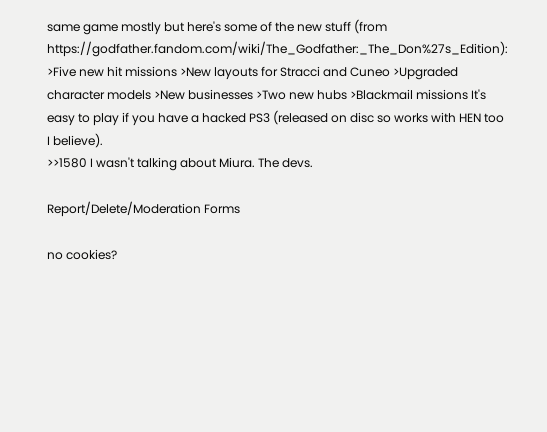same game mostly but here's some of the new stuff (from https://godfather.fandom.com/wiki/The_Godfather:_The_Don%27s_Edition): >Five new hit missions >New layouts for Stracci and Cuneo >Upgraded character models >New businesses >Two new hubs >Blackmail missions It's easy to play if you have a hacked PS3 (released on disc so works with HEN too I believe).
>>1580 I wasn't talking about Miura. The devs.

Report/Delete/Moderation Forms

no cookies?